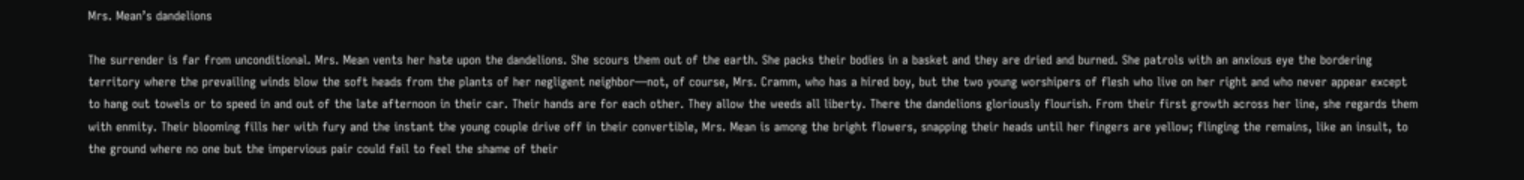Mrs. Mean’s dandelions

The surrender is far from unconditional. Mrs. Mean vents her hate upon the dandelions. She scours them out of the earth. She packs their bodies in a basket and they are dried and burned. She patrols with an anxious eye the bordering territory where the prevailing winds blow the soft heads from the plants of her negligent neighbor—not, of course, Mrs. Cramm, who has a hired boy, but the two young worshipers of flesh who live on her right and who never appear except to hang out towels or to speed in and out of the late afternoon in their car. Their hands are for each other. They allow the weeds all liberty. There the dandelions gloriously flourish. From their first growth across her line, she regards them with enmity. Their blooming fills her with fury and the instant the young couple drive off in their convertible, Mrs. Mean is among the bright flowers, snapping their heads until her fingers are yellow; flinging the remains, like an insult, to the ground where no one but the impervious pair could fail to feel the shame of their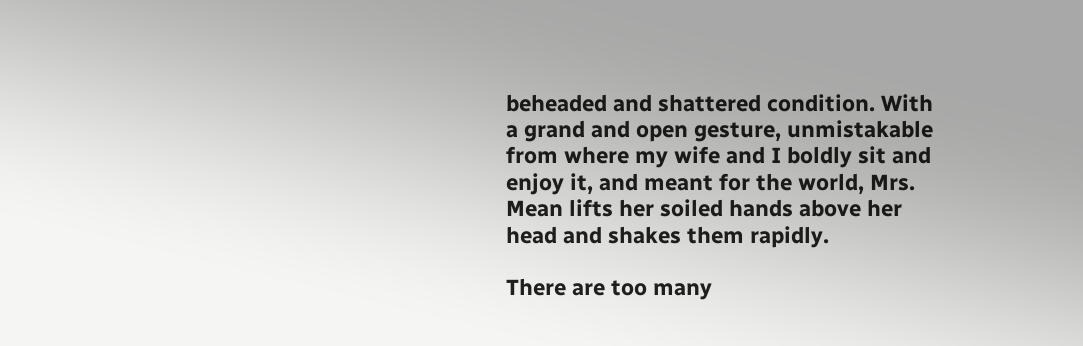beheaded and shattered condition. With a grand and open gesture, unmistakable from where my wife and I boldly sit and enjoy it, and meant for the world, Mrs. Mean lifts her soiled hands above her head and shakes them rapidly.

There are too many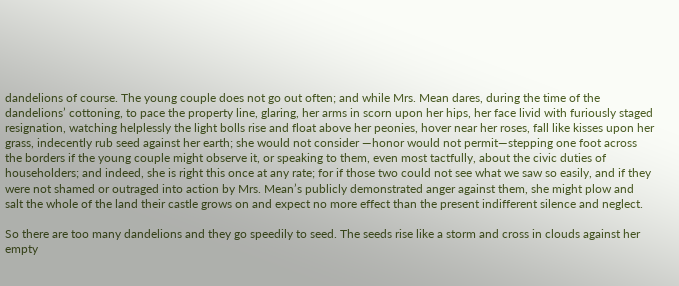dandelions of course. The young couple does not go out often; and while Mrs. Mean dares, during the time of the dandelions’ cottoning, to pace the property line, glaring, her arms in scorn upon her hips, her face livid with furiously staged resignation, watching helplessly the light bolls rise and float above her peonies, hover near her roses, fall like kisses upon her grass, indecently rub seed against her earth; she would not consider —honor would not permit—stepping one foot across the borders if the young couple might observe it, or speaking to them, even most tactfully, about the civic duties of householders; and indeed, she is right this once at any rate; for if those two could not see what we saw so easily, and if they were not shamed or outraged into action by Mrs. Mean’s publicly demonstrated anger against them, she might plow and salt the whole of the land their castle grows on and expect no more effect than the present indifferent silence and neglect.

So there are too many dandelions and they go speedily to seed. The seeds rise like a storm and cross in clouds against her empty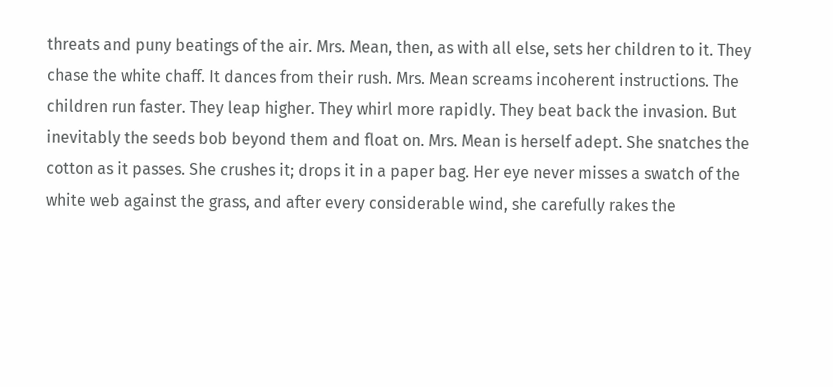threats and puny beatings of the air. Mrs. Mean, then, as with all else, sets her children to it. They chase the white chaff. It dances from their rush. Mrs. Mean screams incoherent instructions. The children run faster. They leap higher. They whirl more rapidly. They beat back the invasion. But inevitably the seeds bob beyond them and float on. Mrs. Mean is herself adept. She snatches the cotton as it passes. She crushes it; drops it in a paper bag. Her eye never misses a swatch of the white web against the grass, and after every considerable wind, she carefully rakes the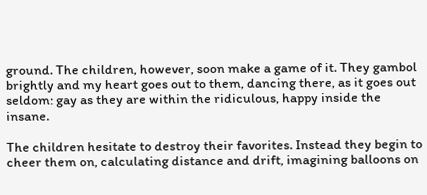ground. The children, however, soon make a game of it. They gambol brightly and my heart goes out to them, dancing there, as it goes out seldom: gay as they are within the ridiculous, happy inside the insane.

The children hesitate to destroy their favorites. Instead they begin to cheer them on, calculating distance and drift, imagining balloons on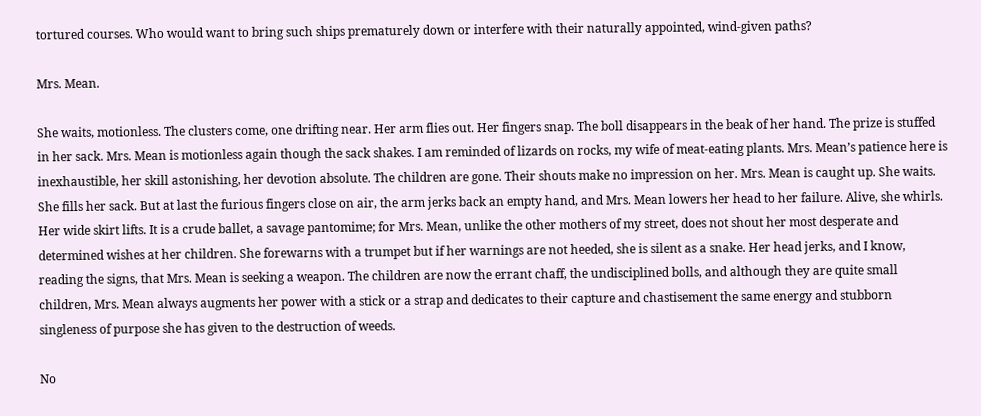tortured courses. Who would want to bring such ships prematurely down or interfere with their naturally appointed, wind-given paths?

Mrs. Mean.

She waits, motionless. The clusters come, one drifting near. Her arm flies out. Her fingers snap. The boll disappears in the beak of her hand. The prize is stuffed in her sack. Mrs. Mean is motionless again though the sack shakes. I am reminded of lizards on rocks, my wife of meat-eating plants. Mrs. Mean’s patience here is inexhaustible, her skill astonishing, her devotion absolute. The children are gone. Their shouts make no impression on her. Mrs. Mean is caught up. She waits. She fills her sack. But at last the furious fingers close on air, the arm jerks back an empty hand, and Mrs. Mean lowers her head to her failure. Alive, she whirls. Her wide skirt lifts. It is a crude ballet, a savage pantomime; for Mrs. Mean, unlike the other mothers of my street, does not shout her most desperate and determined wishes at her children. She forewarns with a trumpet but if her warnings are not heeded, she is silent as a snake. Her head jerks, and I know, reading the signs, that Mrs. Mean is seeking a weapon. The children are now the errant chaff, the undisciplined bolls, and although they are quite small children, Mrs. Mean always augments her power with a stick or a strap and dedicates to their capture and chastisement the same energy and stubborn singleness of purpose she has given to the destruction of weeds.

No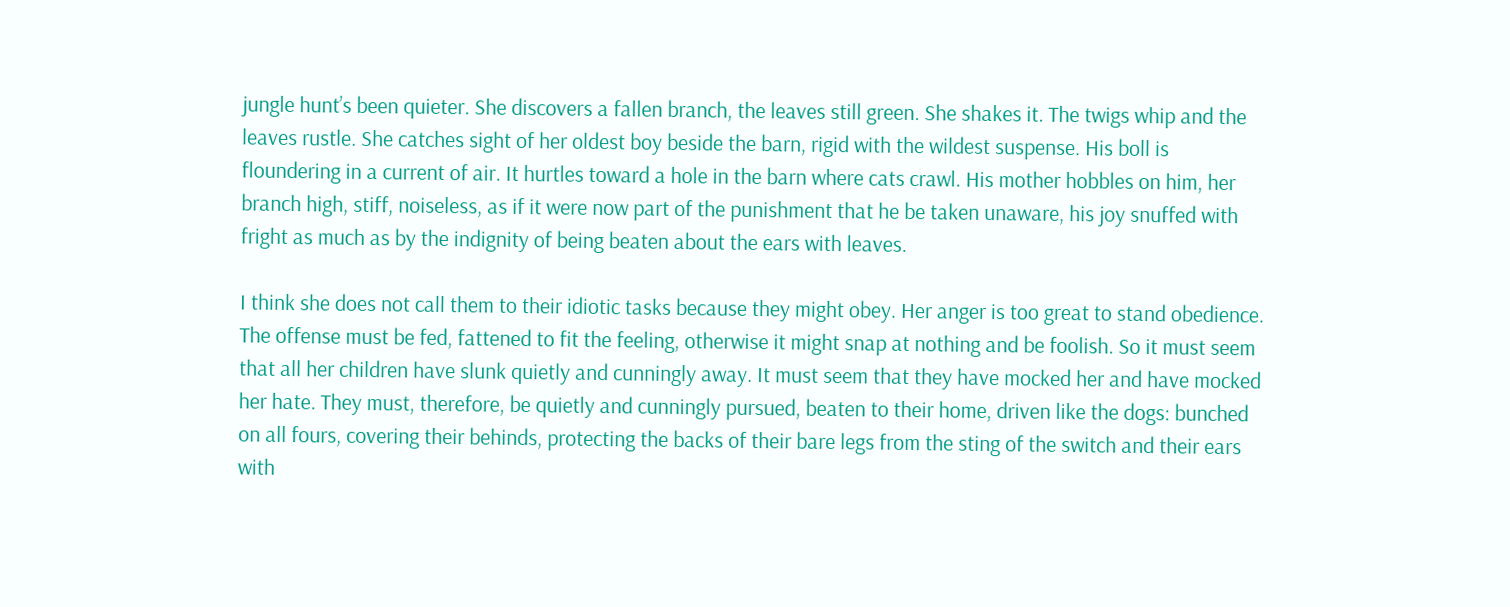jungle hunt’s been quieter. She discovers a fallen branch, the leaves still green. She shakes it. The twigs whip and the leaves rustle. She catches sight of her oldest boy beside the barn, rigid with the wildest suspense. His boll is floundering in a current of air. It hurtles toward a hole in the barn where cats crawl. His mother hobbles on him, her branch high, stiff, noiseless, as if it were now part of the punishment that he be taken unaware, his joy snuffed with fright as much as by the indignity of being beaten about the ears with leaves.

I think she does not call them to their idiotic tasks because they might obey. Her anger is too great to stand obedience. The offense must be fed, fattened to fit the feeling, otherwise it might snap at nothing and be foolish. So it must seem that all her children have slunk quietly and cunningly away. It must seem that they have mocked her and have mocked her hate. They must, therefore, be quietly and cunningly pursued, beaten to their home, driven like the dogs: bunched on all fours, covering their behinds, protecting the backs of their bare legs from the sting of the switch and their ears with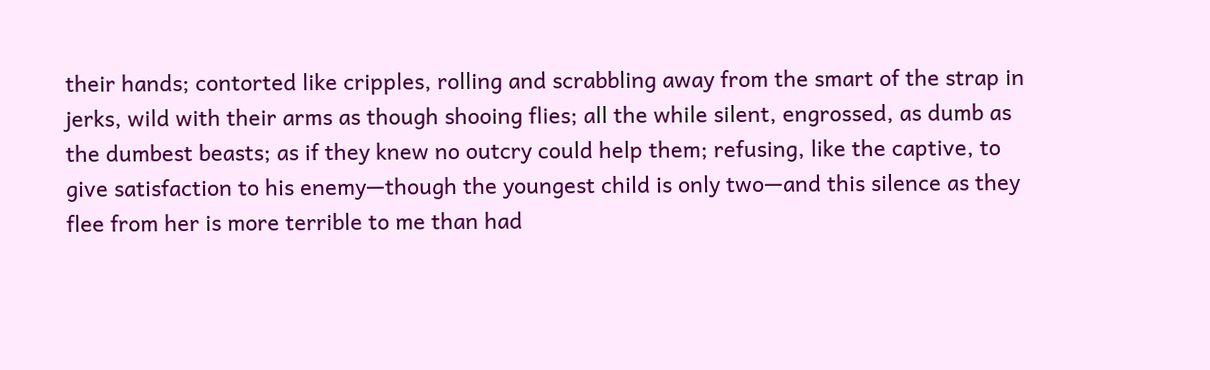their hands; contorted like cripples, rolling and scrabbling away from the smart of the strap in jerks, wild with their arms as though shooing flies; all the while silent, engrossed, as dumb as the dumbest beasts; as if they knew no outcry could help them; refusing, like the captive, to give satisfaction to his enemy—though the youngest child is only two—and this silence as they flee from her is more terrible to me than had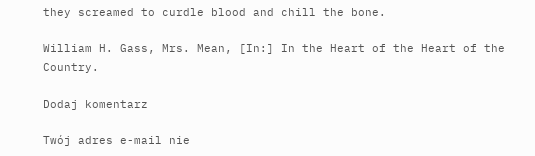they screamed to curdle blood and chill the bone.

William H. Gass, Mrs. Mean, [In:] In the Heart of the Heart of the Country.

Dodaj komentarz

Twój adres e-mail nie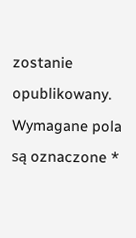zostanie opublikowany. Wymagane pola są oznaczone *